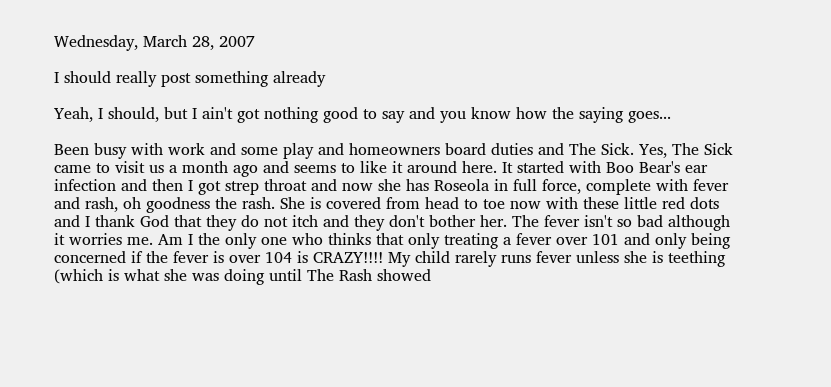Wednesday, March 28, 2007

I should really post something already

Yeah, I should, but I ain't got nothing good to say and you know how the saying goes...

Been busy with work and some play and homeowners board duties and The Sick. Yes, The Sick came to visit us a month ago and seems to like it around here. It started with Boo Bear's ear infection and then I got strep throat and now she has Roseola in full force, complete with fever and rash, oh goodness the rash. She is covered from head to toe now with these little red dots and I thank God that they do not itch and they don't bother her. The fever isn't so bad although it worries me. Am I the only one who thinks that only treating a fever over 101 and only being concerned if the fever is over 104 is CRAZY!!!! My child rarely runs fever unless she is teething (which is what she was doing until The Rash showed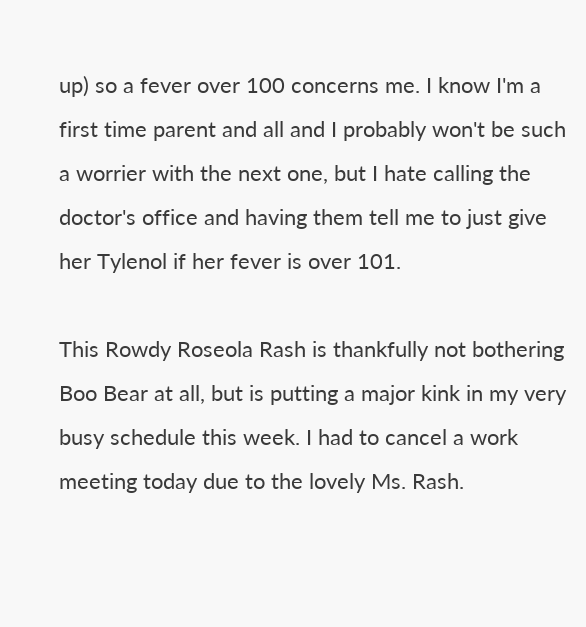up) so a fever over 100 concerns me. I know I'm a first time parent and all and I probably won't be such a worrier with the next one, but I hate calling the doctor's office and having them tell me to just give her Tylenol if her fever is over 101.

This Rowdy Roseola Rash is thankfully not bothering Boo Bear at all, but is putting a major kink in my very busy schedule this week. I had to cancel a work meeting today due to the lovely Ms. Rash.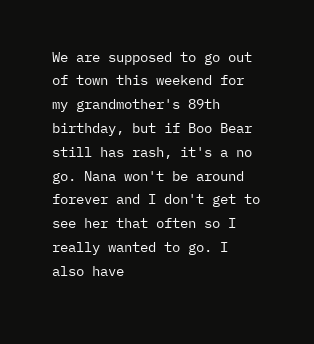We are supposed to go out of town this weekend for my grandmother's 89th birthday, but if Boo Bear still has rash, it's a no go. Nana won't be around forever and I don't get to see her that often so I really wanted to go. I also have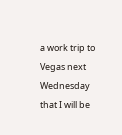a work trip to Vegas next Wednesday that I will be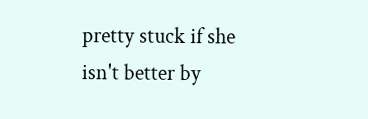pretty stuck if she isn't better by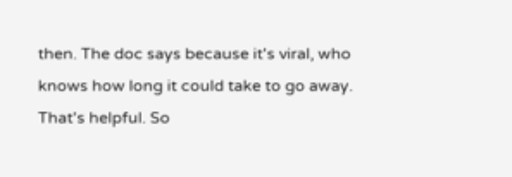then. The doc says because it's viral, who knows how long it could take to go away. That's helpful. So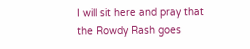I will sit here and pray that the Rowdy Rash goes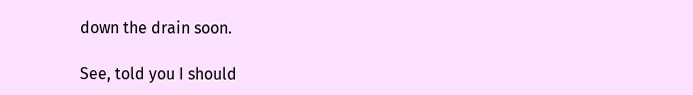down the drain soon.

See, told you I should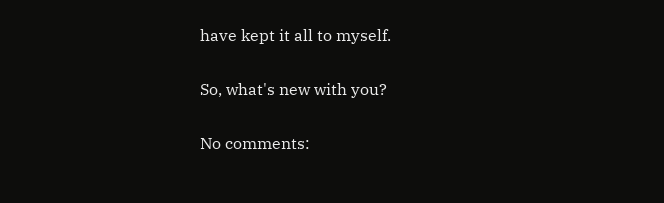have kept it all to myself.

So, what's new with you?

No comments: